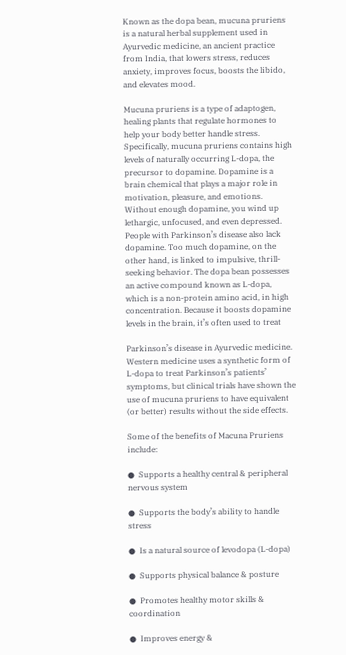Known as the dopa bean, mucuna pruriens is a natural herbal supplement used in Ayurvedic medicine, an ancient practice from India, that lowers stress, reduces anxiety, improves focus, boosts the libido, and elevates mood.

Mucuna pruriens is a type of adaptogen, healing plants that regulate hormones to help your body better handle stress. Specifically, mucuna pruriens contains high levels of naturally occurring L-dopa, the precursor to dopamine. Dopamine is a brain chemical that plays a major role in motivation, pleasure, and emotions. Without enough dopamine, you wind up lethargic, unfocused, and even depressed. People with Parkinson’s disease also lack dopamine. Too much dopamine, on the other hand, is linked to impulsive, thrill-seeking behavior. The dopa bean possesses an active compound known as L-dopa, which is a non-protein amino acid, in high concentration. Because it boosts dopamine levels in the brain, it’s often used to treat

Parkinson’s disease in Ayurvedic medicine. Western medicine uses a synthetic form of L-dopa to treat Parkinson’s patients’ symptoms, but clinical trials have shown the use of mucuna pruriens to have equivalent (or better) results without the side effects.

Some of the benefits of Macuna Pruriens include:

●  Supports a healthy central & peripheral nervous system

●  Supports the body’s ability to handle stress

●  Is a natural source of levodopa (L-dopa)

●  Supports physical balance & posture

●  Promotes healthy motor skills & coordination

●  Improves energy &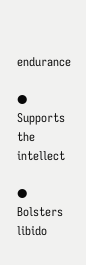endurance

●  Supports the intellect

●  Bolsters libido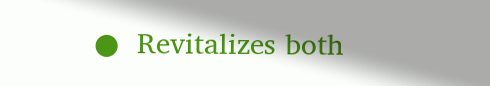●  Revitalizes both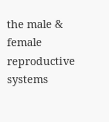the male & female reproductive systems